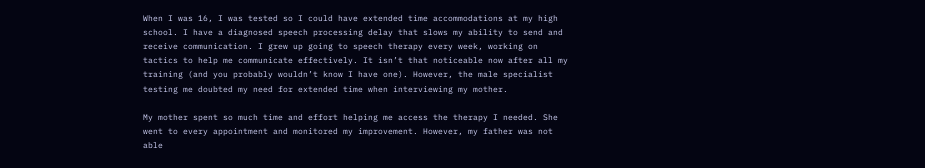When I was 16, I was tested so I could have extended time accommodations at my high school. I have a diagnosed speech processing delay that slows my ability to send and receive communication. I grew up going to speech therapy every week, working on tactics to help me communicate effectively. It isn’t that noticeable now after all my training (and you probably wouldn’t know I have one). However, the male specialist testing me doubted my need for extended time when interviewing my mother.

My mother spent so much time and effort helping me access the therapy I needed. She went to every appointment and monitored my improvement. However, my father was not able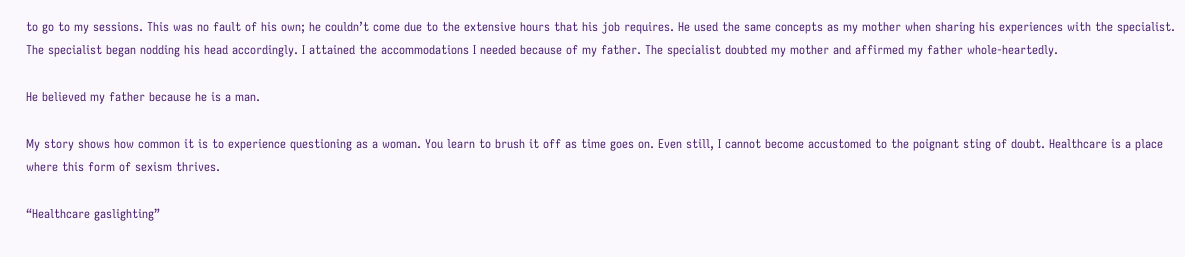to go to my sessions. This was no fault of his own; he couldn’t come due to the extensive hours that his job requires. He used the same concepts as my mother when sharing his experiences with the specialist. The specialist began nodding his head accordingly. I attained the accommodations I needed because of my father. The specialist doubted my mother and affirmed my father whole-heartedly.

He believed my father because he is a man.

My story shows how common it is to experience questioning as a woman. You learn to brush it off as time goes on. Even still, I cannot become accustomed to the poignant sting of doubt. Healthcare is a place where this form of sexism thrives.

“Healthcare gaslighting”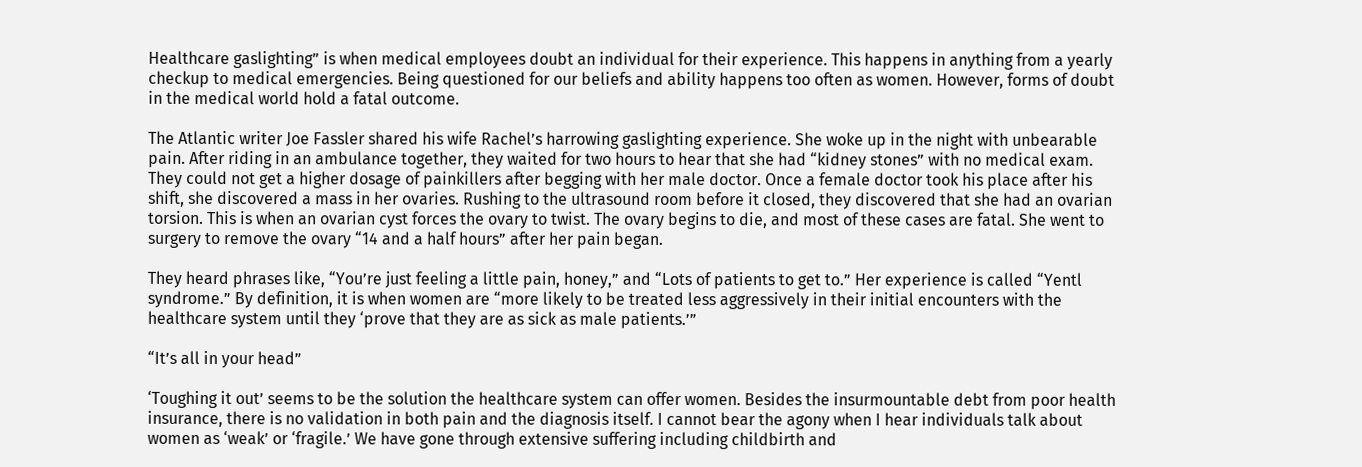Healthcare gaslighting” is when medical employees doubt an individual for their experience. This happens in anything from a yearly checkup to medical emergencies. Being questioned for our beliefs and ability happens too often as women. However, forms of doubt in the medical world hold a fatal outcome.

The Atlantic writer Joe Fassler shared his wife Rachel’s harrowing gaslighting experience. She woke up in the night with unbearable pain. After riding in an ambulance together, they waited for two hours to hear that she had “kidney stones” with no medical exam. They could not get a higher dosage of painkillers after begging with her male doctor. Once a female doctor took his place after his shift, she discovered a mass in her ovaries. Rushing to the ultrasound room before it closed, they discovered that she had an ovarian torsion. This is when an ovarian cyst forces the ovary to twist. The ovary begins to die, and most of these cases are fatal. She went to surgery to remove the ovary “14 and a half hours” after her pain began.

They heard phrases like, “You’re just feeling a little pain, honey,” and “Lots of patients to get to.” Her experience is called “Yentl syndrome.” By definition, it is when women are “more likely to be treated less aggressively in their initial encounters with the healthcare system until they ‘prove that they are as sick as male patients.’”

“It’s all in your head”

‘Toughing it out’ seems to be the solution the healthcare system can offer women. Besides the insurmountable debt from poor health insurance, there is no validation in both pain and the diagnosis itself. I cannot bear the agony when I hear individuals talk about women as ‘weak’ or ‘fragile.’ We have gone through extensive suffering including childbirth and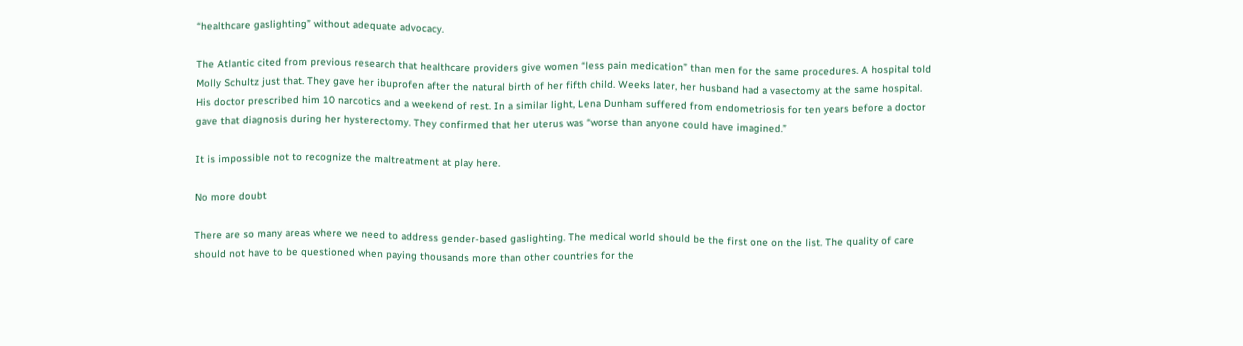“healthcare gaslighting” without adequate advocacy.

The Atlantic cited from previous research that healthcare providers give women “less pain medication” than men for the same procedures. A hospital told Molly Schultz just that. They gave her ibuprofen after the natural birth of her fifth child. Weeks later, her husband had a vasectomy at the same hospital. His doctor prescribed him 10 narcotics and a weekend of rest. In a similar light, Lena Dunham suffered from endometriosis for ten years before a doctor gave that diagnosis during her hysterectomy. They confirmed that her uterus was “worse than anyone could have imagined.”

It is impossible not to recognize the maltreatment at play here.

No more doubt

There are so many areas where we need to address gender-based gaslighting. The medical world should be the first one on the list. The quality of care should not have to be questioned when paying thousands more than other countries for the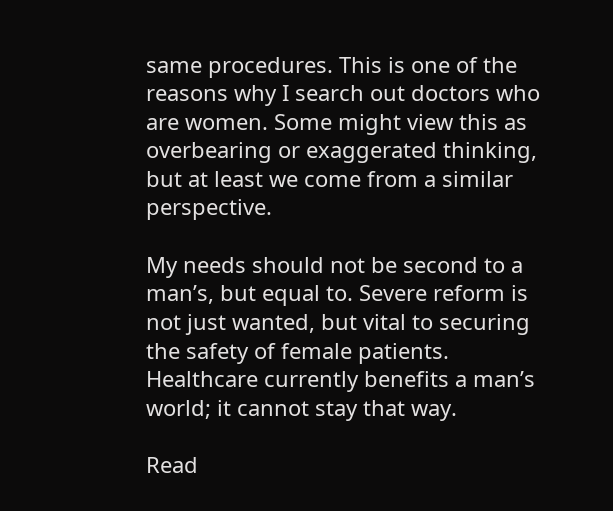same procedures. This is one of the reasons why I search out doctors who are women. Some might view this as overbearing or exaggerated thinking, but at least we come from a similar perspective.

My needs should not be second to a man’s, but equal to. Severe reform is not just wanted, but vital to securing the safety of female patients. Healthcare currently benefits a man’s world; it cannot stay that way.

Read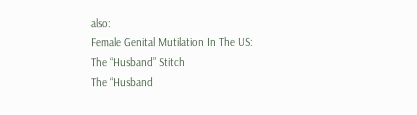also:
Female Genital Mutilation In The US: The “Husband” Stitch
The “Husband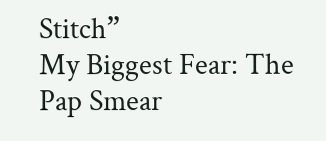Stitch”
My Biggest Fear: The Pap Smear